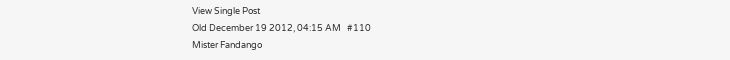View Single Post
Old December 19 2012, 04:15 AM   #110
Mister Fandango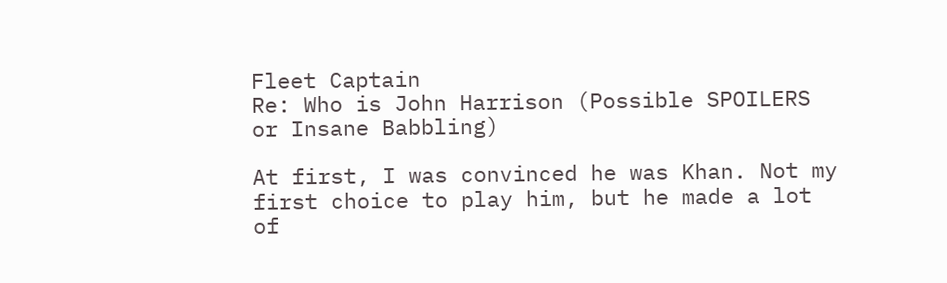Fleet Captain
Re: Who is John Harrison (Possible SPOILERS or Insane Babbling)

At first, I was convinced he was Khan. Not my first choice to play him, but he made a lot of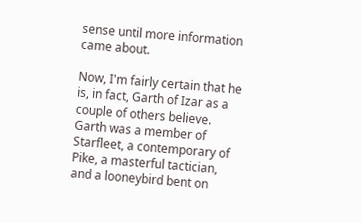sense until more information came about.

Now, I'm fairly certain that he is, in fact, Garth of Izar as a couple of others believe. Garth was a member of Starfleet, a contemporary of Pike, a masterful tactician, and a looneybird bent on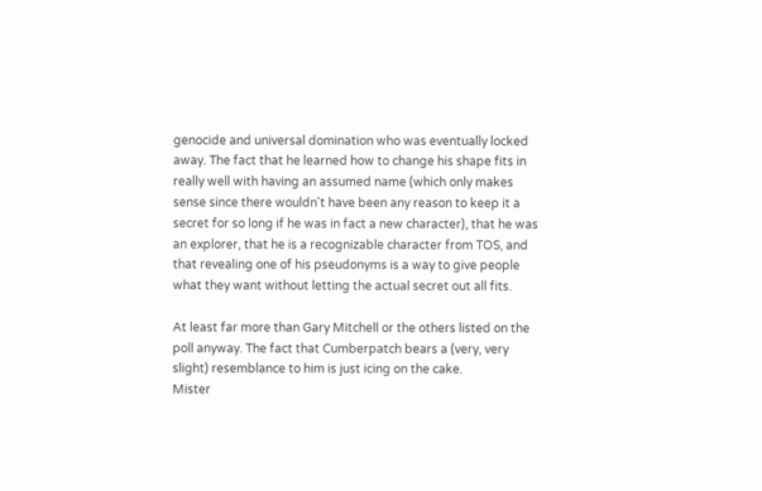genocide and universal domination who was eventually locked away. The fact that he learned how to change his shape fits in really well with having an assumed name (which only makes sense since there wouldn't have been any reason to keep it a secret for so long if he was in fact a new character), that he was an explorer, that he is a recognizable character from TOS, and that revealing one of his pseudonyms is a way to give people what they want without letting the actual secret out all fits.

At least far more than Gary Mitchell or the others listed on the poll anyway. The fact that Cumberpatch bears a (very, very slight) resemblance to him is just icing on the cake.
Mister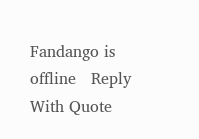Fandango is offline   Reply With Quote